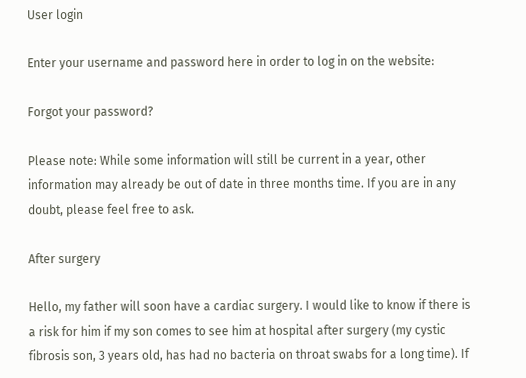User login

Enter your username and password here in order to log in on the website:

Forgot your password?

Please note: While some information will still be current in a year, other information may already be out of date in three months time. If you are in any doubt, please feel free to ask.

After surgery

Hello, my father will soon have a cardiac surgery. I would like to know if there is a risk for him if my son comes to see him at hospital after surgery (my cystic fibrosis son, 3 years old, has had no bacteria on throat swabs for a long time). If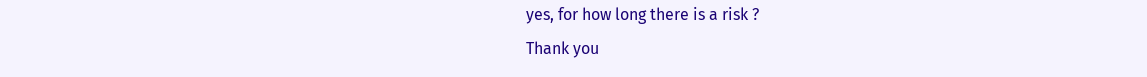yes, for how long there is a risk ?
Thank you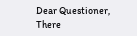Dear Questioner,
There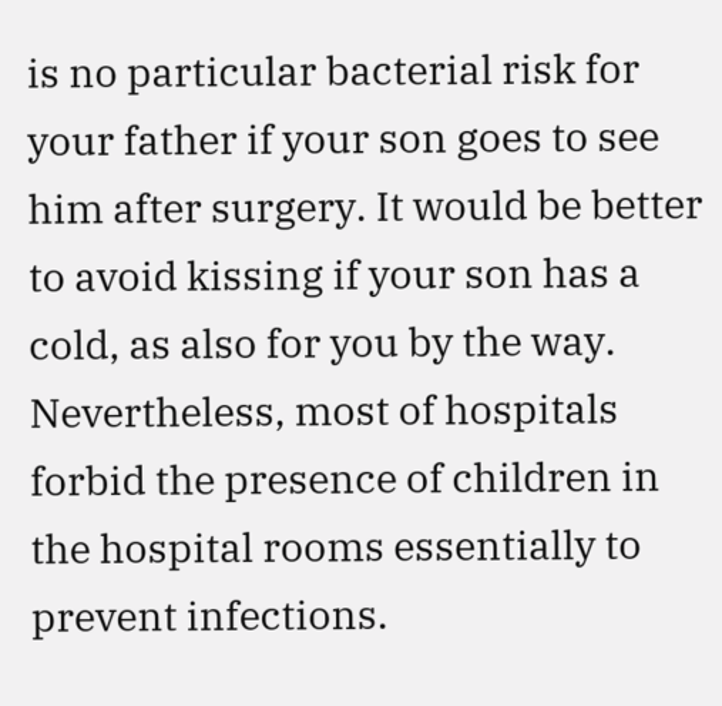is no particular bacterial risk for your father if your son goes to see him after surgery. It would be better to avoid kissing if your son has a cold, as also for you by the way.
Nevertheless, most of hospitals forbid the presence of children in the hospital rooms essentially to prevent infections.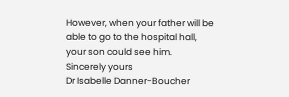However, when your father will be able to go to the hospital hall, your son could see him.
Sincerely yours
Dr Isabelle Danner-Boucher